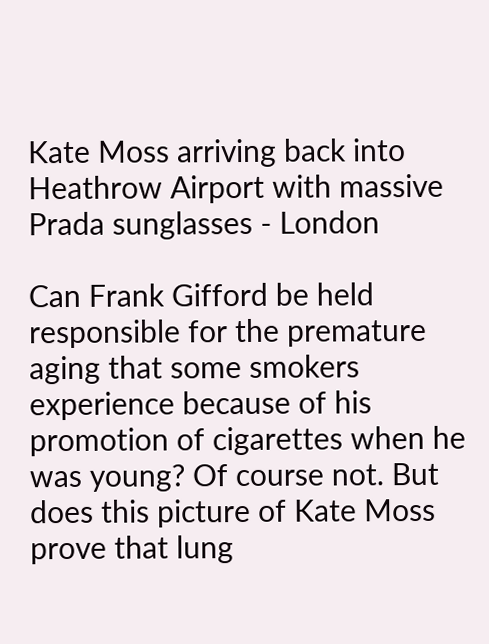Kate Moss arriving back into Heathrow Airport with massive Prada sunglasses - London

Can Frank Gifford be held responsible for the premature aging that some smokers experience because of his promotion of cigarettes when he was young? Of course not. But does this picture of Kate Moss prove that lung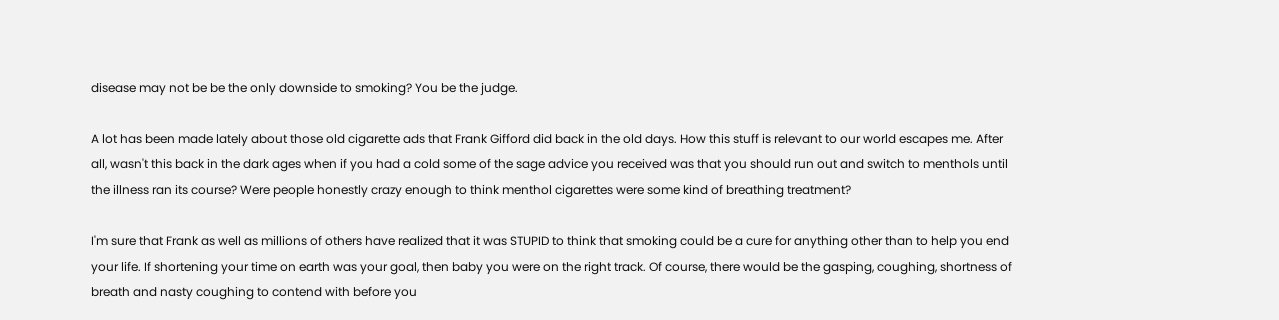disease may not be be the only downside to smoking? You be the judge.

A lot has been made lately about those old cigarette ads that Frank Gifford did back in the old days. How this stuff is relevant to our world escapes me. After all, wasn't this back in the dark ages when if you had a cold some of the sage advice you received was that you should run out and switch to menthols until the illness ran its course? Were people honestly crazy enough to think menthol cigarettes were some kind of breathing treatment?

I'm sure that Frank as well as millions of others have realized that it was STUPID to think that smoking could be a cure for anything other than to help you end your life. If shortening your time on earth was your goal, then baby you were on the right track. Of course, there would be the gasping, coughing, shortness of breath and nasty coughing to contend with before you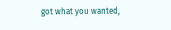got what you wanted,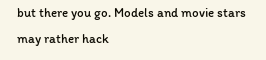but there you go. Models and movie stars may rather hack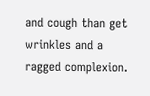and cough than get wrinkles and a ragged complexion.